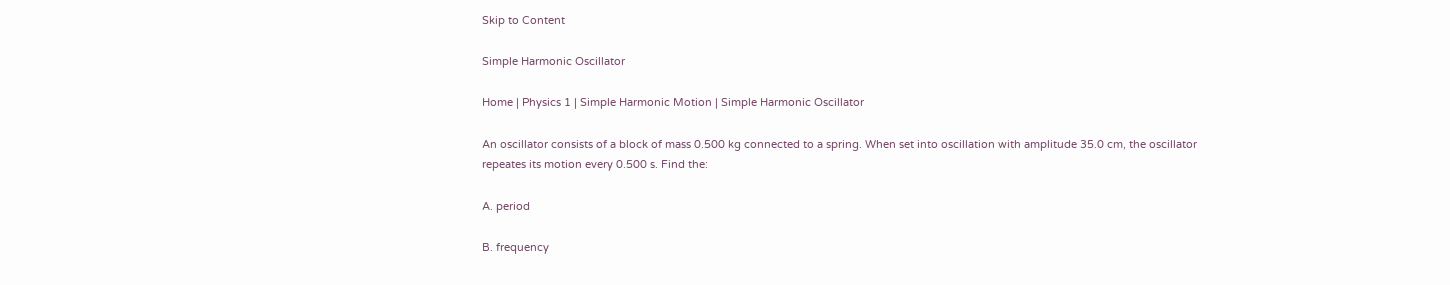Skip to Content

Simple Harmonic Oscillator

Home | Physics 1 | Simple Harmonic Motion | Simple Harmonic Oscillator

An oscillator consists of a block of mass 0.500 kg connected to a spring. When set into oscillation with amplitude 35.0 cm, the oscillator repeates its motion every 0.500 s. Find the:

A. period

B. frequency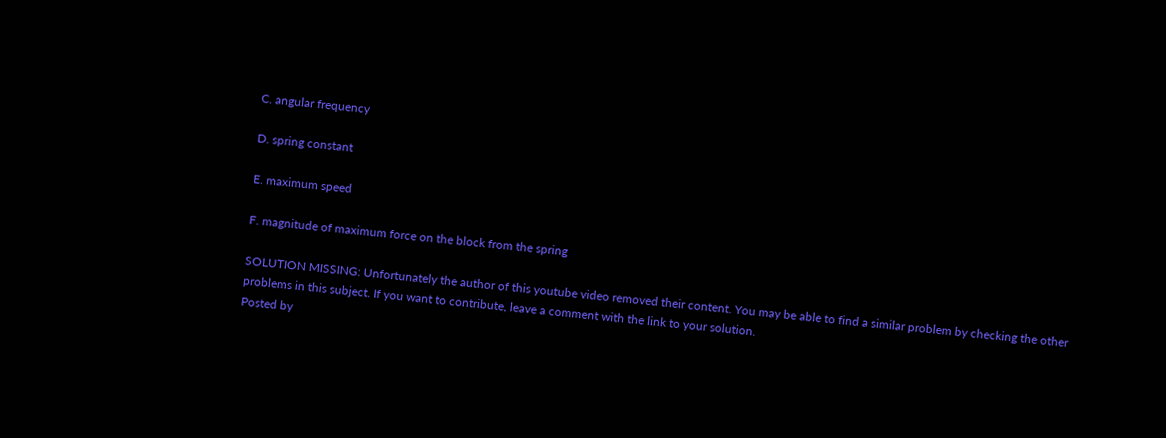C. angular frequency

D. spring constant

E. maximum speed

F. magnitude of maximum force on the block from the spring

SOLUTION MISSING: Unfortunately the author of this youtube video removed their content. You may be able to find a similar problem by checking the other problems in this subject. If you want to contribute, leave a comment with the link to your solution.
Posted by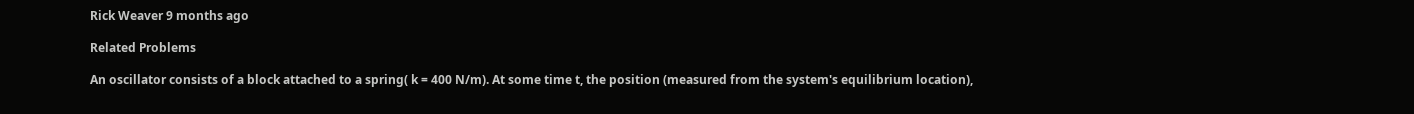Rick Weaver 9 months ago

Related Problems

An oscillator consists of a block attached to a spring( k = 400 N/m). At some time t, the position (measured from the system's equilibrium location),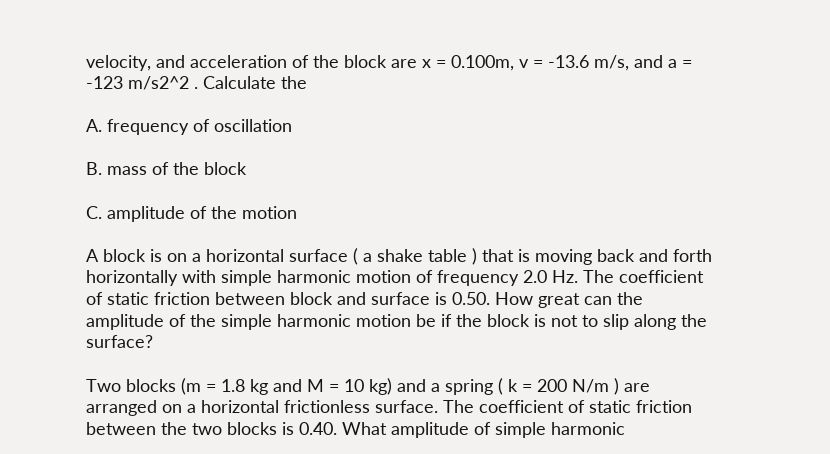velocity, and acceleration of the block are x = 0.100m, v = -13.6 m/s, and a = -123 m/s2^2 . Calculate the

A. frequency of oscillation

B. mass of the block

C. amplitude of the motion

A block is on a horizontal surface ( a shake table ) that is moving back and forth horizontally with simple harmonic motion of frequency 2.0 Hz. The coefficient of static friction between block and surface is 0.50. How great can the amplitude of the simple harmonic motion be if the block is not to slip along the surface?

Two blocks (m = 1.8 kg and M = 10 kg) and a spring ( k = 200 N/m ) are arranged on a horizontal frictionless surface. The coefficient of static friction between the two blocks is 0.40. What amplitude of simple harmonic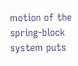motion of the spring-block system puts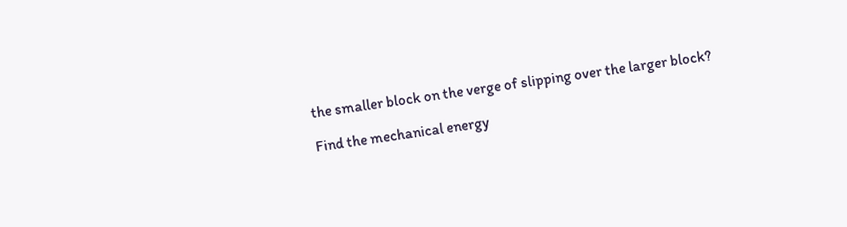the smaller block on the verge of slipping over the larger block?

Find the mechanical energy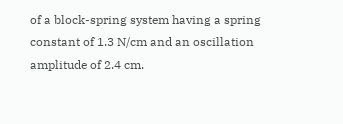of a block-spring system having a spring constant of 1.3 N/cm and an oscillation amplitude of 2.4 cm.